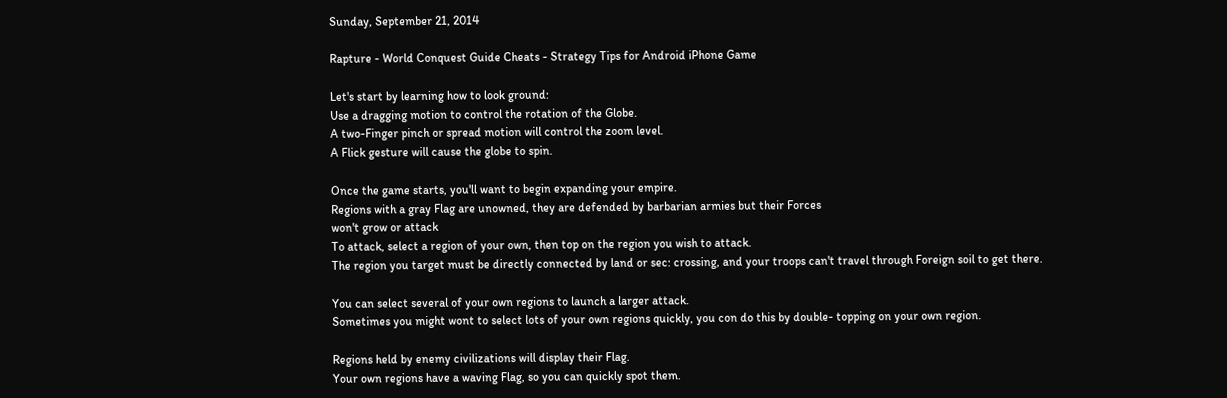Sunday, September 21, 2014

Rapture - World Conquest Guide Cheats - Strategy Tips for Android iPhone Game

Let's start by learning how to look ground:
Use a dragging motion to control the rotation of the Globe.
A two-Finger pinch or spread motion will control the zoom level.
A Flick gesture will cause the globe to spin.

Once the game starts, you'll want to begin expanding your empire.
Regions with a gray Flag are unowned, they are defended by barbarian armies but their Forces
won't grow or attack
To attack, select a region of your own, then top on the region you wish to attack.
The region you target must be directly connected by land or sec: crossing, and your troops can't travel through Foreign soil to get there.

You can select several of your own regions to launch a larger attack.
Sometimes you might wont to select lots of your own regions quickly, you con do this by double- topping on your own region.

Regions held by enemy civilizations will display their Flag.
Your own regions have a waving Flag, so you can quickly spot them.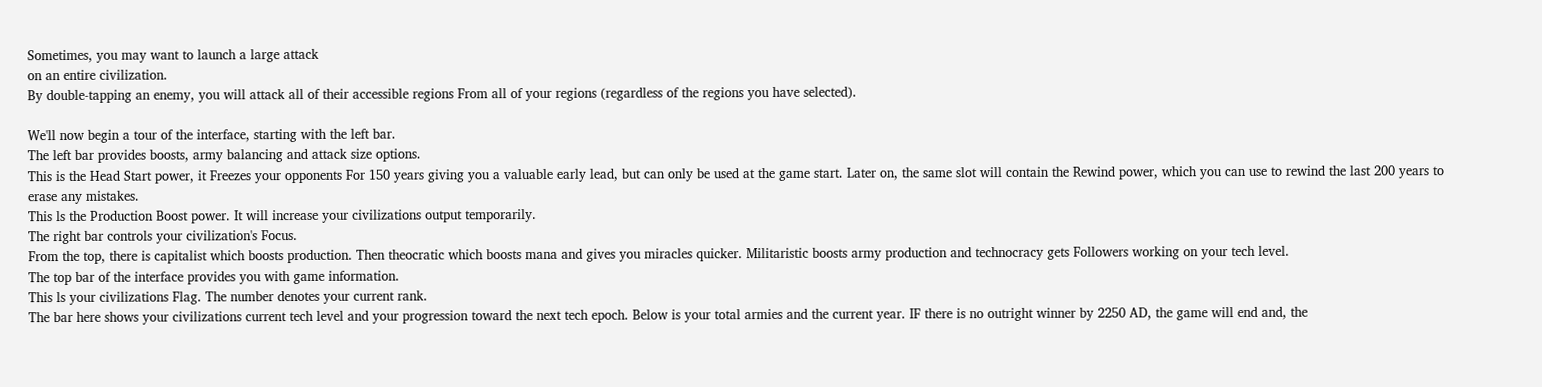Sometimes, you may want to launch a large attack
on an entire civilization.
By double-tapping an enemy, you will attack all of their accessible regions From all of your regions (regardless of the regions you have selected).

We'll now begin a tour of the interface, starting with the left bar.
The left bar provides boosts, army balancing and attack size options.
This is the Head Start power, it Freezes your opponents For 150 years giving you a valuable early lead, but can only be used at the game start. Later on, the same slot will contain the Rewind power, which you can use to rewind the last 200 years to erase any mistakes.
This ls the Production Boost power. It will increase your civilizations output temporarily.
The right bar controls your civilization's Focus.
From the top, there is capitalist which boosts production. Then theocratic which boosts mana and gives you miracles quicker. Militaristic boosts army production and technocracy gets Followers working on your tech level.
The top bar of the interface provides you with game information.
This ls your civilizations Flag. The number denotes your current rank.
The bar here shows your civilizations current tech level and your progression toward the next tech epoch. Below is your total armies and the current year. IF there is no outright winner by 2250 AD, the game will end and, the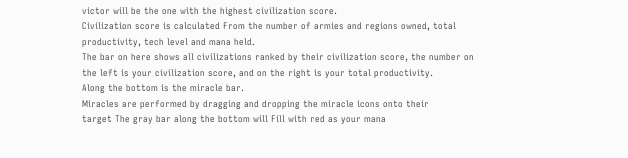victor will be the one with the highest civilization score.
Civilization score is calculated From the number of armies and regions owned, total productivity, tech level and mana held.
The bar on here shows all civilizations ranked by their civilization score, the number on the left is your civilization score, and on the right is your total productivity.
Along the bottom is the miracle bar.
Miracles are performed by dragging and dropping the miracle icons onto their
target The gray bar along the bottom will Fill with red as your mana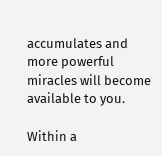accumulates and more powerful miracles will become available to you.

Within a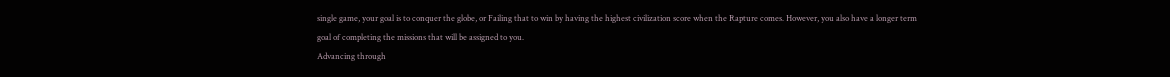single game, your goal is to conquer the globe, or Failing that to win by having the highest civilization score when the Rapture comes. However, you also have a longer term goal of completing the missions that will be assigned to you.
Advancing through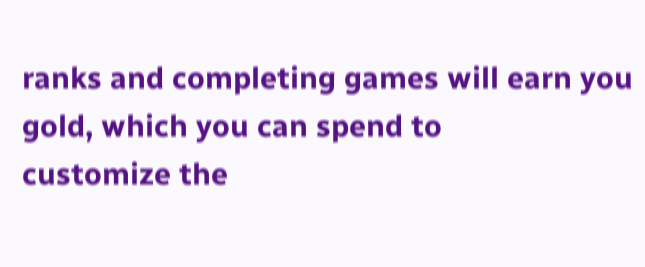ranks and completing games will earn you gold, which you can spend to
customize the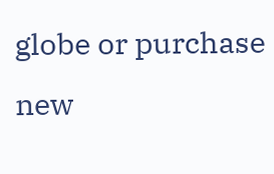globe or purchase new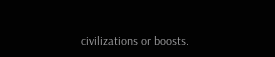civilizations or boosts.